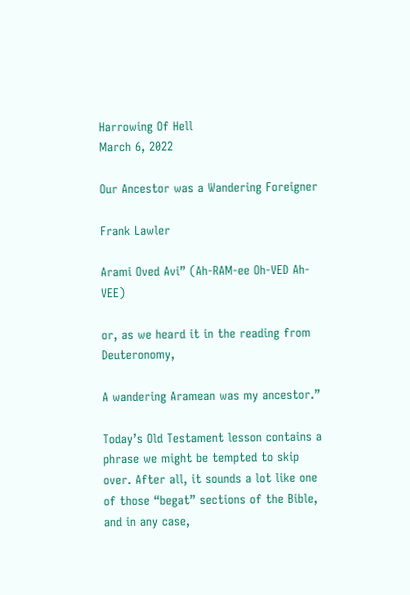Harrowing Of Hell
March 6, 2022

Our Ancestor was a Wandering Foreigner

Frank Lawler

Arami Oved Avi” (Ah-RAM-ee Oh-VED Ah-VEE)

or, as we heard it in the reading from Deuteronomy,

A wandering Aramean was my ancestor.”

Today’s Old Testament lesson contains a phrase we might be tempted to skip over. After all, it sounds a lot like one of those “begat” sections of the Bible, and in any case,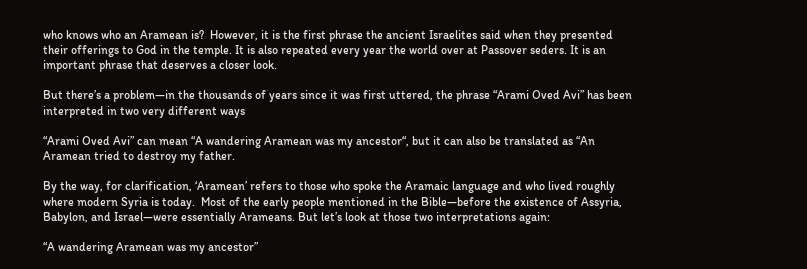who knows who an Aramean is?  However, it is the first phrase the ancient Israelites said when they presented their offerings to God in the temple. It is also repeated every year the world over at Passover seders. It is an important phrase that deserves a closer look.

But there’s a problem—in the thousands of years since it was first uttered, the phrase “Arami Oved Avi” has been interpreted in two very different ways

“Arami Oved Avi” can mean “A wandering Aramean was my ancestor“, but it can also be translated as “An Aramean tried to destroy my father.

By the way, for clarification, ‘Aramean’ refers to those who spoke the Aramaic language and who lived roughly where modern Syria is today.  Most of the early people mentioned in the Bible—before the existence of Assyria, Babylon, and Israel—were essentially Arameans. But let’s look at those two interpretations again:

“A wandering Aramean was my ancestor”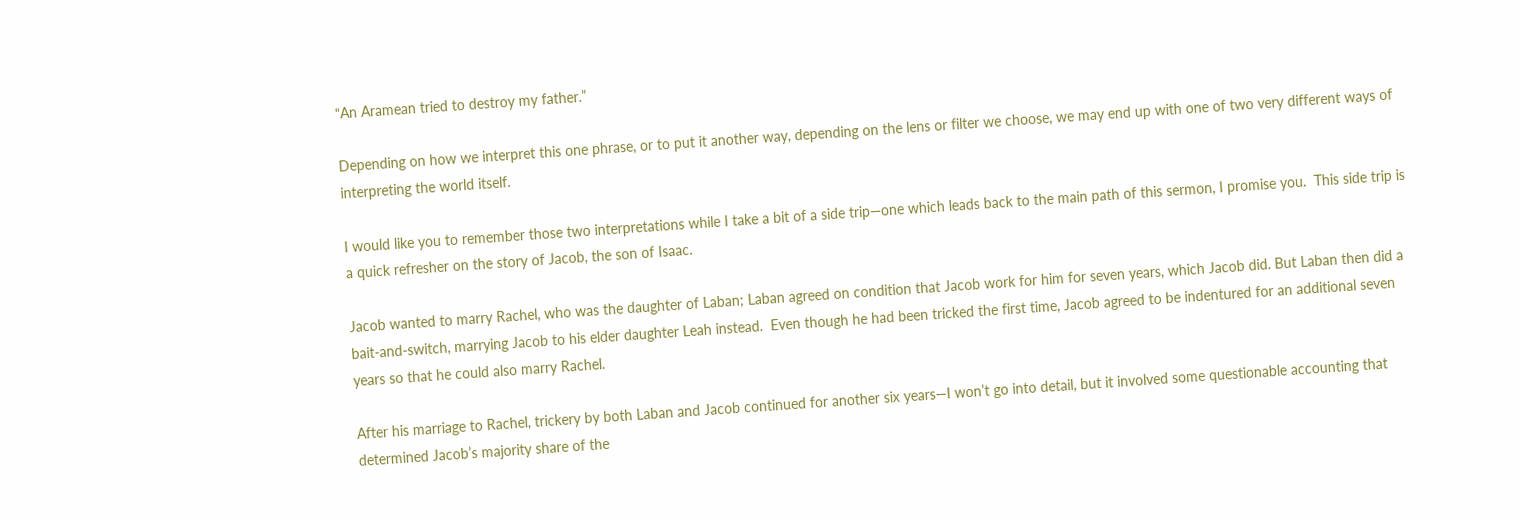“An Aramean tried to destroy my father.”

Depending on how we interpret this one phrase, or to put it another way, depending on the lens or filter we choose, we may end up with one of two very different ways of interpreting the world itself.

I would like you to remember those two interpretations while I take a bit of a side trip—one which leads back to the main path of this sermon, I promise you.  This side trip is a quick refresher on the story of Jacob, the son of Isaac.

Jacob wanted to marry Rachel, who was the daughter of Laban; Laban agreed on condition that Jacob work for him for seven years, which Jacob did. But Laban then did a bait-and-switch, marrying Jacob to his elder daughter Leah instead.  Even though he had been tricked the first time, Jacob agreed to be indentured for an additional seven years so that he could also marry Rachel.

After his marriage to Rachel, trickery by both Laban and Jacob continued for another six years—I won’t go into detail, but it involved some questionable accounting that determined Jacob’s majority share of the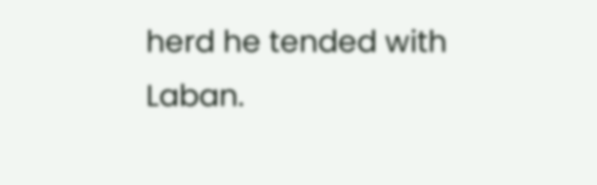herd he tended with Laban.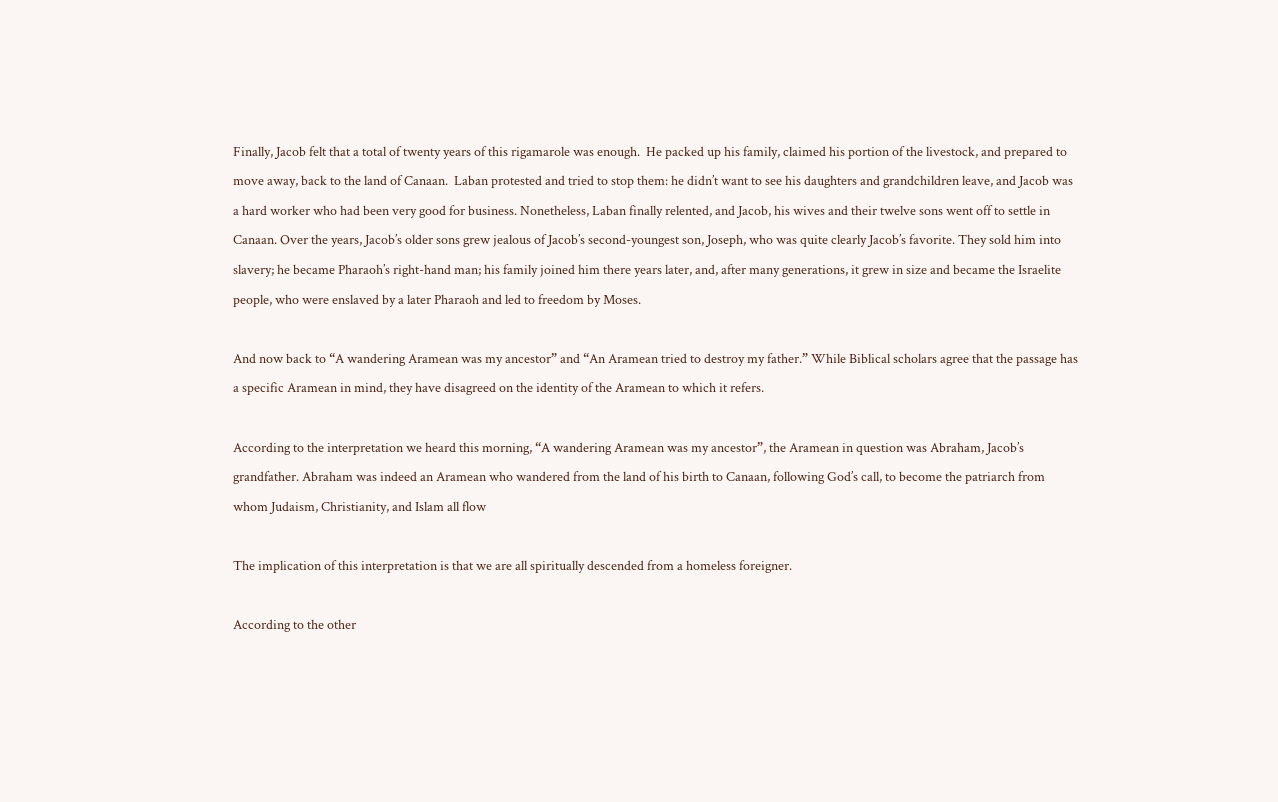Finally, Jacob felt that a total of twenty years of this rigamarole was enough.  He packed up his family, claimed his portion of the livestock, and prepared to move away, back to the land of Canaan.  Laban protested and tried to stop them: he didn’t want to see his daughters and grandchildren leave, and Jacob was a hard worker who had been very good for business. Nonetheless, Laban finally relented, and Jacob, his wives and their twelve sons went off to settle in Canaan. Over the years, Jacob’s older sons grew jealous of Jacob’s second-youngest son, Joseph, who was quite clearly Jacob’s favorite. They sold him into slavery; he became Pharaoh’s right-hand man; his family joined him there years later, and, after many generations, it grew in size and became the Israelite people, who were enslaved by a later Pharaoh and led to freedom by Moses.

And now back to “A wandering Aramean was my ancestor” and “An Aramean tried to destroy my father.” While Biblical scholars agree that the passage has a specific Aramean in mind, they have disagreed on the identity of the Aramean to which it refers.

According to the interpretation we heard this morning, “A wandering Aramean was my ancestor”, the Aramean in question was Abraham, Jacob’s grandfather. Abraham was indeed an Aramean who wandered from the land of his birth to Canaan, following God’s call, to become the patriarch from whom Judaism, Christianity, and Islam all flow

The implication of this interpretation is that we are all spiritually descended from a homeless foreigner.

According to the other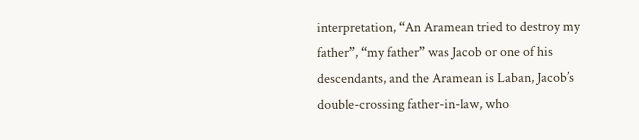interpretation, “An Aramean tried to destroy my father”, “my father” was Jacob or one of his descendants, and the Aramean is Laban, Jacob’s double-crossing father-in-law, who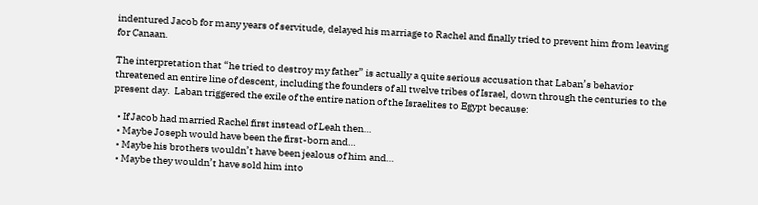indentured Jacob for many years of servitude, delayed his marriage to Rachel and finally tried to prevent him from leaving for Canaan.

The interpretation that “he tried to destroy my father” is actually a quite serious accusation that Laban’s behavior threatened an entire line of descent, including the founders of all twelve tribes of Israel, down through the centuries to the present day.  Laban triggered the exile of the entire nation of the Israelites to Egypt because:

  • If Jacob had married Rachel first instead of Leah then…
  • Maybe Joseph would have been the first-born and…
  • Maybe his brothers wouldn’t have been jealous of him and…
  • Maybe they wouldn’t have sold him into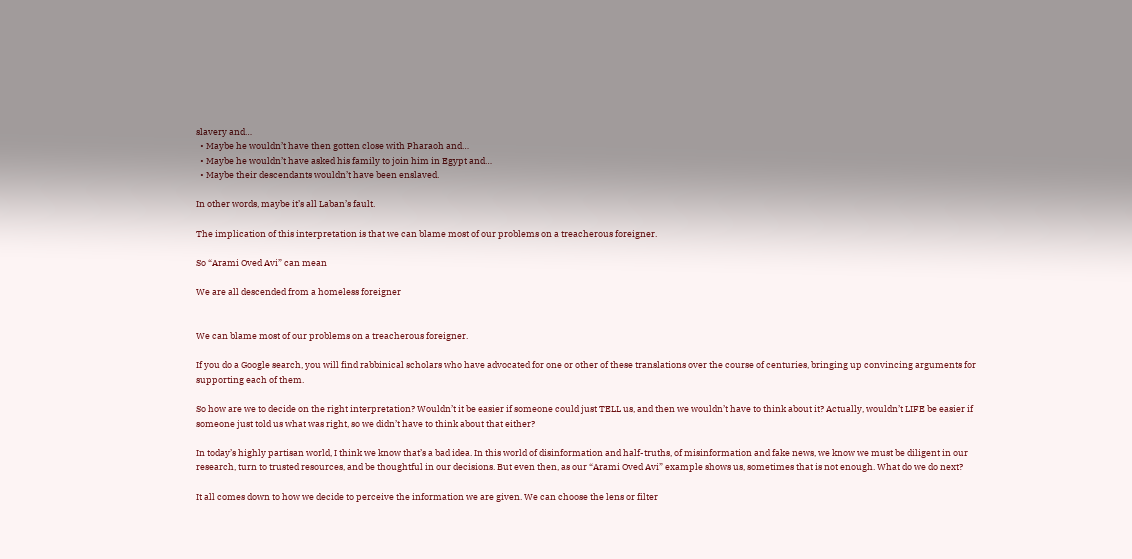slavery and…
  • Maybe he wouldn’t have then gotten close with Pharaoh and…
  • Maybe he wouldn’t have asked his family to join him in Egypt and…
  • Maybe their descendants wouldn’t have been enslaved.

In other words, maybe it’s all Laban’s fault.

The implication of this interpretation is that we can blame most of our problems on a treacherous foreigner.

So “Arami Oved Avi” can mean

We are all descended from a homeless foreigner


We can blame most of our problems on a treacherous foreigner.

If you do a Google search, you will find rabbinical scholars who have advocated for one or other of these translations over the course of centuries, bringing up convincing arguments for supporting each of them.

So how are we to decide on the right interpretation? Wouldn’t it be easier if someone could just TELL us, and then we wouldn’t have to think about it? Actually, wouldn’t LIFE be easier if someone just told us what was right, so we didn’t have to think about that either?

In today’s highly partisan world, I think we know that’s a bad idea. In this world of disinformation and half-truths, of misinformation and fake news, we know we must be diligent in our research, turn to trusted resources, and be thoughtful in our decisions. But even then, as our “Arami Oved Avi” example shows us, sometimes that is not enough. What do we do next?

It all comes down to how we decide to perceive the information we are given. We can choose the lens or filter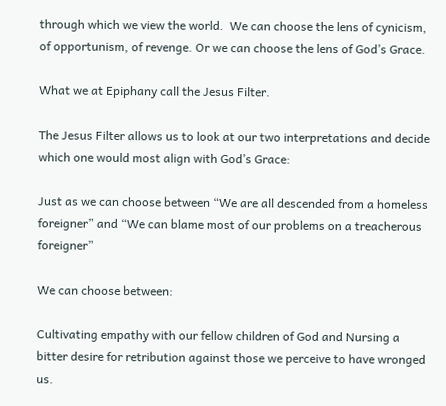through which we view the world.  We can choose the lens of cynicism, of opportunism, of revenge. Or we can choose the lens of God’s Grace.

What we at Epiphany call the Jesus Filter.

The Jesus Filter allows us to look at our two interpretations and decide which one would most align with God’s Grace:

Just as we can choose between “We are all descended from a homeless foreigner” and “We can blame most of our problems on a treacherous foreigner”

We can choose between:

Cultivating empathy with our fellow children of God and Nursing a bitter desire for retribution against those we perceive to have wronged us.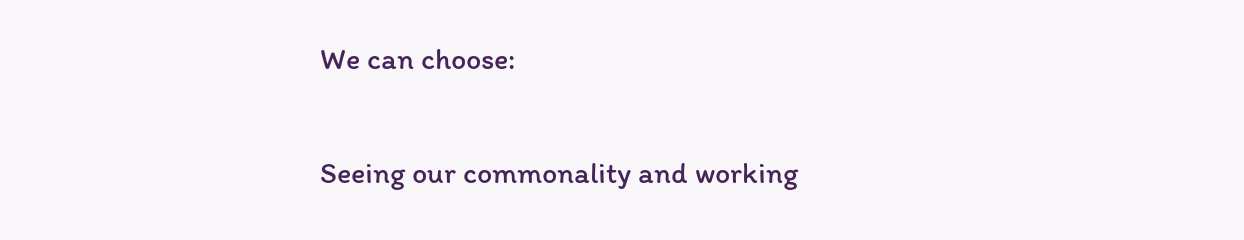We can choose:

Seeing our commonality and working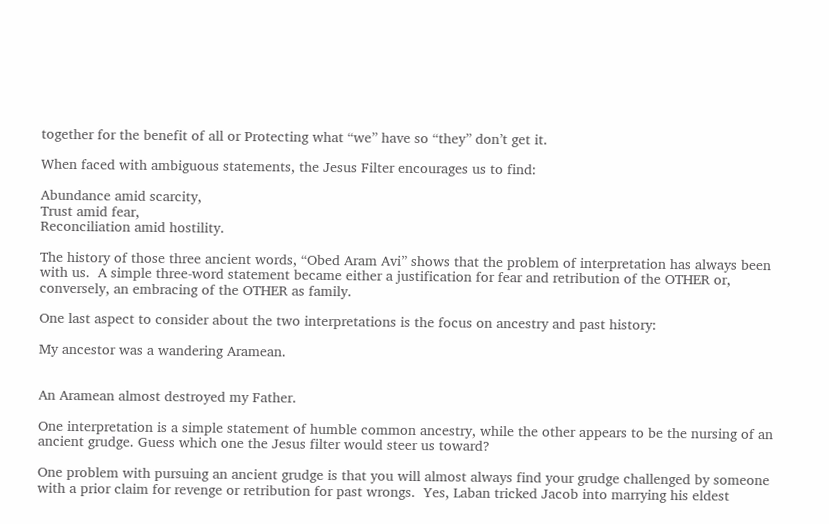together for the benefit of all or Protecting what “we” have so “they” don’t get it.

When faced with ambiguous statements, the Jesus Filter encourages us to find:

Abundance amid scarcity,
Trust amid fear,
Reconciliation amid hostility.

The history of those three ancient words, “Obed Aram Avi” shows that the problem of interpretation has always been with us.  A simple three-word statement became either a justification for fear and retribution of the OTHER or, conversely, an embracing of the OTHER as family.

One last aspect to consider about the two interpretations is the focus on ancestry and past history:

My ancestor was a wandering Aramean.


An Aramean almost destroyed my Father.

One interpretation is a simple statement of humble common ancestry, while the other appears to be the nursing of an ancient grudge. Guess which one the Jesus filter would steer us toward?

One problem with pursuing an ancient grudge is that you will almost always find your grudge challenged by someone with a prior claim for revenge or retribution for past wrongs.  Yes, Laban tricked Jacob into marrying his eldest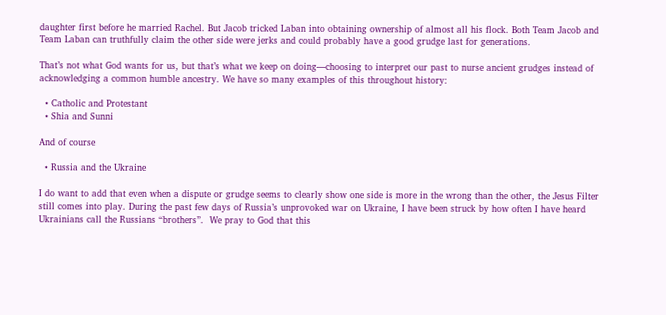daughter first before he married Rachel. But Jacob tricked Laban into obtaining ownership of almost all his flock. Both Team Jacob and Team Laban can truthfully claim the other side were jerks and could probably have a good grudge last for generations.

That’s not what God wants for us, but that’s what we keep on doing—choosing to interpret our past to nurse ancient grudges instead of acknowledging a common humble ancestry. We have so many examples of this throughout history:

  • Catholic and Protestant
  • Shia and Sunni

And of course

  • Russia and the Ukraine

I do want to add that even when a dispute or grudge seems to clearly show one side is more in the wrong than the other, the Jesus Filter still comes into play. During the past few days of Russia’s unprovoked war on Ukraine, I have been struck by how often I have heard Ukrainians call the Russians “brothers”.  We pray to God that this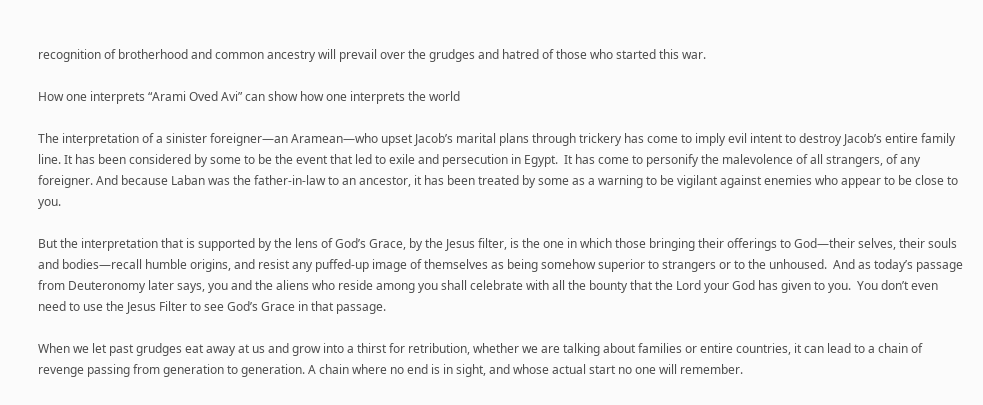recognition of brotherhood and common ancestry will prevail over the grudges and hatred of those who started this war.

How one interprets “Arami Oved Avi” can show how one interprets the world

The interpretation of a sinister foreigner—an Aramean—who upset Jacob’s marital plans through trickery has come to imply evil intent to destroy Jacob’s entire family line. It has been considered by some to be the event that led to exile and persecution in Egypt.  It has come to personify the malevolence of all strangers, of any foreigner. And because Laban was the father-in-law to an ancestor, it has been treated by some as a warning to be vigilant against enemies who appear to be close to you.

But the interpretation that is supported by the lens of God’s Grace, by the Jesus filter, is the one in which those bringing their offerings to God—their selves, their souls and bodies—recall humble origins, and resist any puffed-up image of themselves as being somehow superior to strangers or to the unhoused.  And as today’s passage from Deuteronomy later says, you and the aliens who reside among you shall celebrate with all the bounty that the Lord your God has given to you.  You don’t even need to use the Jesus Filter to see God’s Grace in that passage.

When we let past grudges eat away at us and grow into a thirst for retribution, whether we are talking about families or entire countries, it can lead to a chain of revenge passing from generation to generation. A chain where no end is in sight, and whose actual start no one will remember.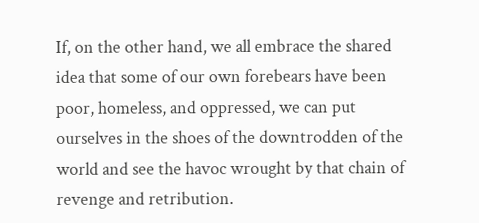If, on the other hand, we all embrace the shared idea that some of our own forebears have been poor, homeless, and oppressed, we can put ourselves in the shoes of the downtrodden of the world and see the havoc wrought by that chain of revenge and retribution.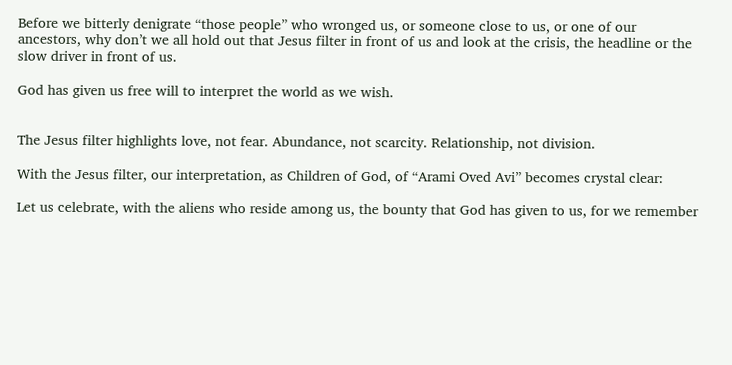Before we bitterly denigrate “those people” who wronged us, or someone close to us, or one of our ancestors, why don’t we all hold out that Jesus filter in front of us and look at the crisis, the headline or the slow driver in front of us.

God has given us free will to interpret the world as we wish.


The Jesus filter highlights love, not fear. Abundance, not scarcity. Relationship, not division.

With the Jesus filter, our interpretation, as Children of God, of “Arami Oved Avi” becomes crystal clear:

Let us celebrate, with the aliens who reside among us, the bounty that God has given to us, for we remember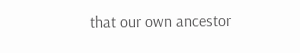that our own ancestor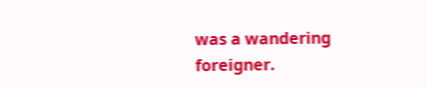was a wandering foreigner.